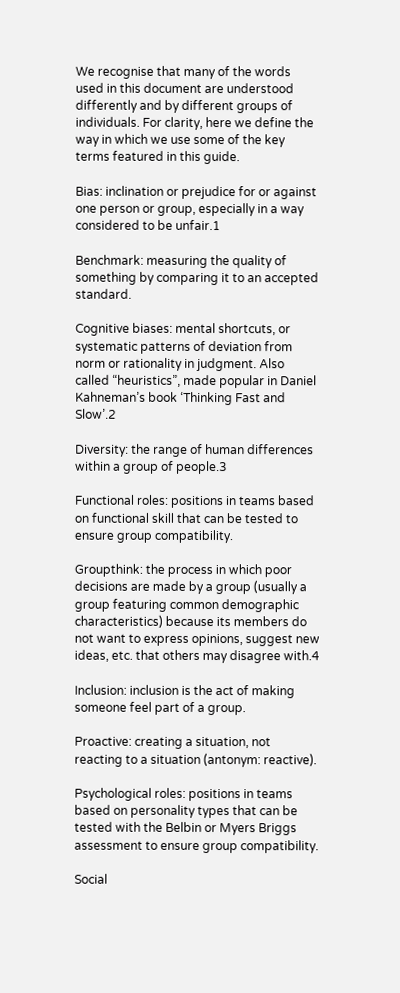We recognise that many of the words used in this document are understood differently and by different groups of individuals. For clarity, here we define the way in which we use some of the key terms featured in this guide.

Bias: inclination or prejudice for or against one person or group, especially in a way considered to be unfair.1

Benchmark: measuring the quality of something by comparing it to an accepted standard.

Cognitive biases: mental shortcuts, or systematic patterns of deviation from norm or rationality in judgment. Also called “heuristics”, made popular in Daniel Kahneman’s book ‘Thinking Fast and Slow’.2

Diversity: the range of human differences within a group of people.3

Functional roles: positions in teams based on functional skill that can be tested to ensure group compatibility.

Groupthink: the process in which poor decisions are made by a group (usually a group featuring common demographic characteristics) because its members do not want to express opinions, suggest new ideas, etc. that others may disagree with.4

Inclusion: inclusion is the act of making someone feel part of a group.

Proactive: creating a situation, not reacting to a situation (antonym: reactive).

Psychological roles: positions in teams based on personality types that can be tested with the Belbin or Myers Briggs assessment to ensure group compatibility.

Social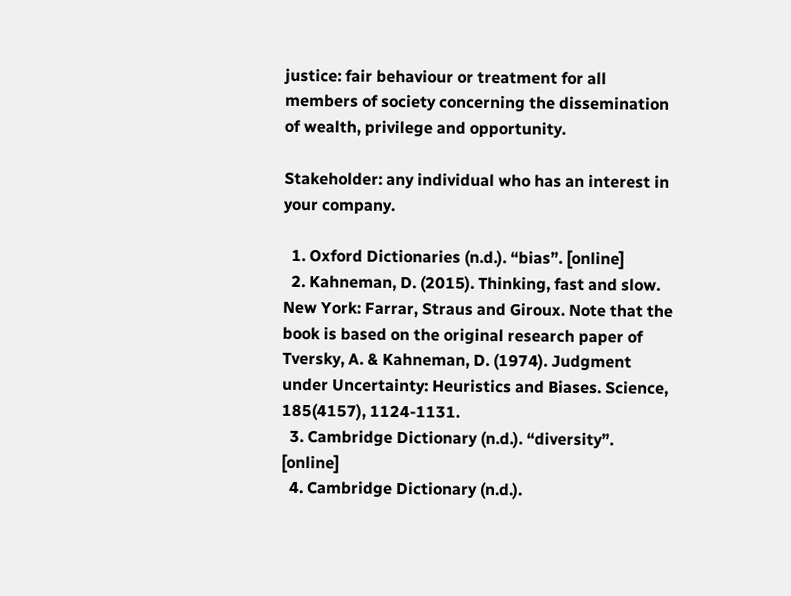justice: fair behaviour or treatment for all members of society concerning the dissemination of wealth, privilege and opportunity.

Stakeholder: any individual who has an interest in your company.

  1. Oxford Dictionaries (n.d.). “bias”. [online]
  2. Kahneman, D. (2015). Thinking, fast and slow. New York: Farrar, Straus and Giroux. Note that the book is based on the original research paper of Tversky, A. & Kahneman, D. (1974). Judgment under Uncertainty: Heuristics and Biases. Science, 185(4157), 1124-1131.
  3. Cambridge Dictionary (n.d.). “diversity”. [online]
  4. Cambridge Dictionary (n.d.).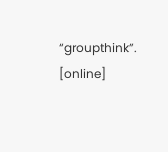“groupthink”. [online]